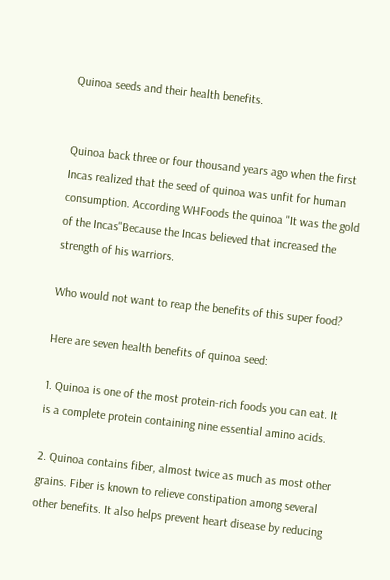Quinoa seeds and their health benefits.


Quinoa back three or four thousand years ago when the first Incas realized that the seed of quinoa was unfit for human consumption. According WHFoods the quinoa "It was the gold of the Incas"Because the Incas believed that increased the strength of his warriors.

Who would not want to reap the benefits of this super food?

Here are seven health benefits of quinoa seed:

1. Quinoa is one of the most protein-rich foods you can eat. It is a complete protein containing nine essential amino acids.

2. Quinoa contains fiber, almost twice as much as most other grains. Fiber is known to relieve constipation among several other benefits. It also helps prevent heart disease by reducing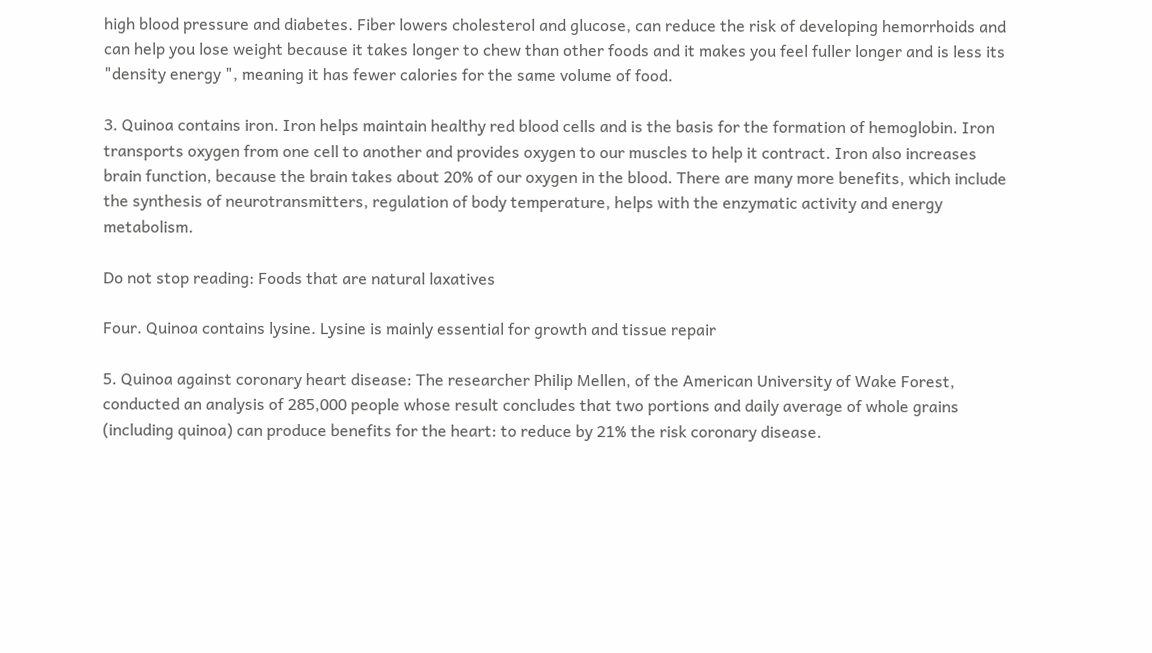high blood pressure and diabetes. Fiber lowers cholesterol and glucose, can reduce the risk of developing hemorrhoids and can help you lose weight because it takes longer to chew than other foods and it makes you feel fuller longer and is less its "density energy ", meaning it has fewer calories for the same volume of food.

3. Quinoa contains iron. Iron helps maintain healthy red blood cells and is the basis for the formation of hemoglobin. Iron transports oxygen from one cell to another and provides oxygen to our muscles to help it contract. Iron also increases brain function, because the brain takes about 20% of our oxygen in the blood. There are many more benefits, which include the synthesis of neurotransmitters, regulation of body temperature, helps with the enzymatic activity and energy metabolism.

Do not stop reading: Foods that are natural laxatives

Four. Quinoa contains lysine. Lysine is mainly essential for growth and tissue repair

5. Quinoa against coronary heart disease: The researcher Philip Mellen, of the American University of Wake Forest, conducted an analysis of 285,000 people whose result concludes that two portions and daily average of whole grains (including quinoa) can produce benefits for the heart: to reduce by 21% the risk coronary disease.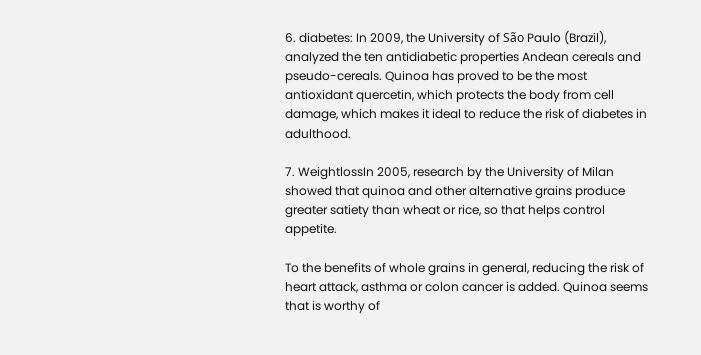6. diabetes: In 2009, the University of São Paulo (Brazil), analyzed the ten antidiabetic properties Andean cereals and pseudo-cereals. Quinoa has proved to be the most antioxidant quercetin, which protects the body from cell damage, which makes it ideal to reduce the risk of diabetes in adulthood.

7. WeightlossIn 2005, research by the University of Milan showed that quinoa and other alternative grains produce greater satiety than wheat or rice, so that helps control appetite.

To the benefits of whole grains in general, reducing the risk of heart attack, asthma or colon cancer is added. Quinoa seems that is worthy of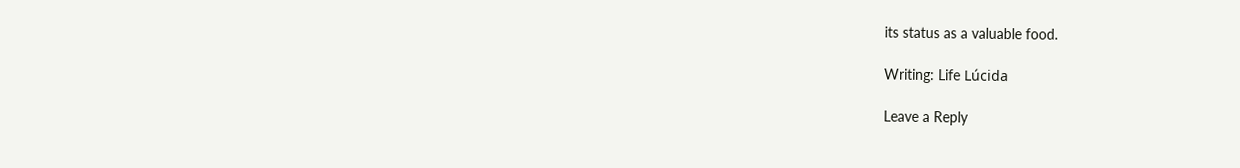its status as a valuable food.

Writing: Life Lúcida

Leave a Reply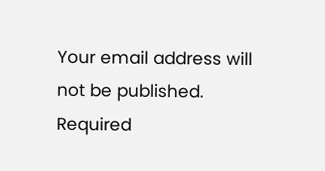Your email address will not be published. Required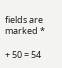fields are marked *

+ 50 = 54